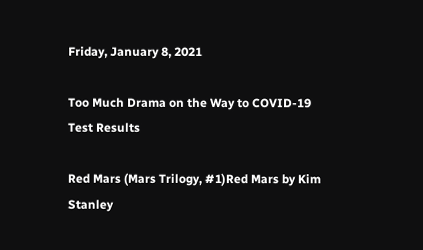Friday, January 8, 2021

Too Much Drama on the Way to COVID-19 Test Results

Red Mars (Mars Trilogy, #1)Red Mars by Kim Stanley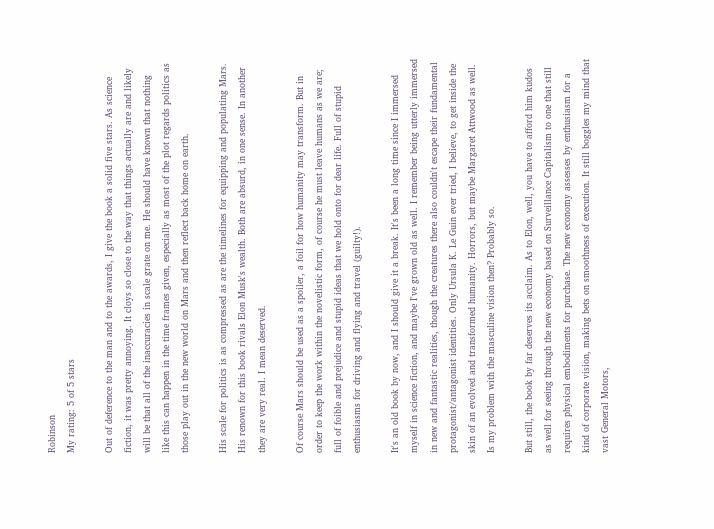Robinson
My rating: 5 of 5 stars

Out of deference to the man and to the awards, I give the book a solid five stars. As science fiction, it was pretty annoying. It cloys so close to the way that things actually are and likely will be that all of the inaccuracies in scale grate on me. He should have known that nothing like this can happen in the time frames given, especially as most of the plot regards politics as those play out in the new world on Mars and then reflect back home on earth.

His scale for politics is as compressed as are the timelines for equipping and populating Mars. His renown for this book rivals Elon Musk's wealth. Both are absurd, in one sense. In another they are very real. I mean deserved.

Of course Mars should be used as a spoiler, a foil for how humanity may transform. But in order to keep the work within the novelistic form, of course he must leave humans as we are; full of foible and prejudice and stupid ideas that we hold onto for dear life. Full of stupid enthusiasms for driving and flying and travel (guilty!).

It's an old book by now, and I should give it a break. It's been a long time since I immersed myself in science fiction, and maybe I've grown old as well. I remember being utterly immersed in new and fantastic realities, though the creatures there also couldn't escape their fundamental protagonist/antagonist identities. Only Ursula K. Le Guin ever tried, I believe, to get inside the skin of an evolved and transformed humanity. Horrors, but maybe Margaret Attwood as well. Is my problem with the masculine vision then? Probably so.

But still, the book by far deserves its acclaim. As to Elon, well, you have to afford him kudos as well for seeing through the new economy based on Surveillance Capitalism to one that still requires physical embodiments for purchase. The new economy assesses by enthusiasm for a kind of corporate vision, making bets on smoothness of execution. It still boggles my mind that vast General Motors,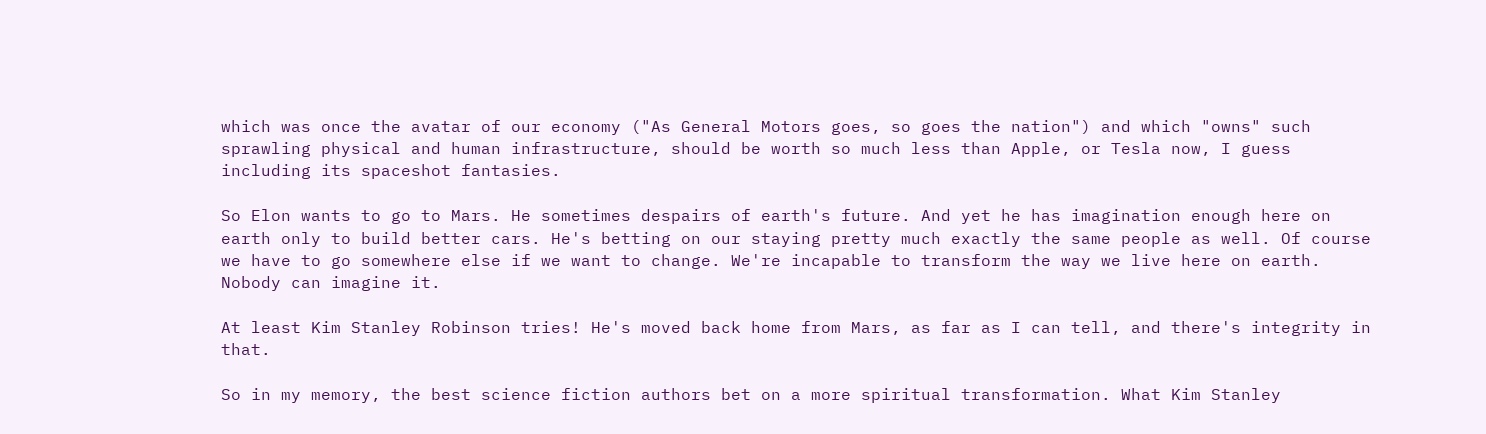which was once the avatar of our economy ("As General Motors goes, so goes the nation") and which "owns" such sprawling physical and human infrastructure, should be worth so much less than Apple, or Tesla now, I guess including its spaceshot fantasies.

So Elon wants to go to Mars. He sometimes despairs of earth's future. And yet he has imagination enough here on earth only to build better cars. He's betting on our staying pretty much exactly the same people as well. Of course we have to go somewhere else if we want to change. We're incapable to transform the way we live here on earth. Nobody can imagine it.

At least Kim Stanley Robinson tries! He's moved back home from Mars, as far as I can tell, and there's integrity in that.

So in my memory, the best science fiction authors bet on a more spiritual transformation. What Kim Stanley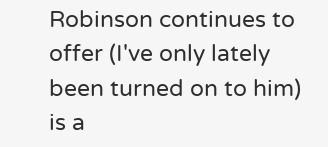Robinson continues to offer (I've only lately been turned on to him) is a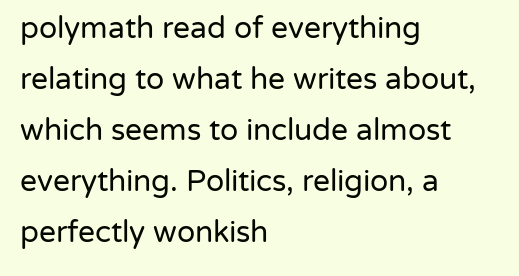polymath read of everything relating to what he writes about, which seems to include almost everything. Politics, religion, a perfectly wonkish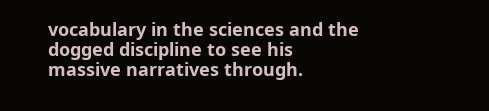vocabulary in the sciences and the dogged discipline to see his massive narratives through.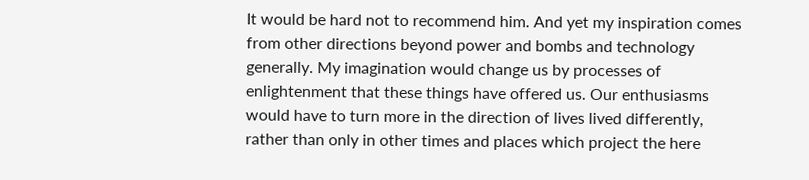It would be hard not to recommend him. And yet my inspiration comes from other directions beyond power and bombs and technology generally. My imagination would change us by processes of enlightenment that these things have offered us. Our enthusiasms would have to turn more in the direction of lives lived differently, rather than only in other times and places which project the here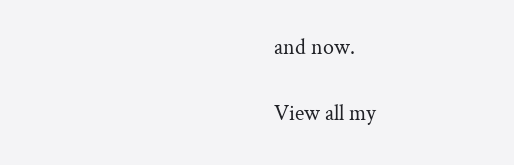and now.

View all my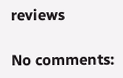reviews

No comments: